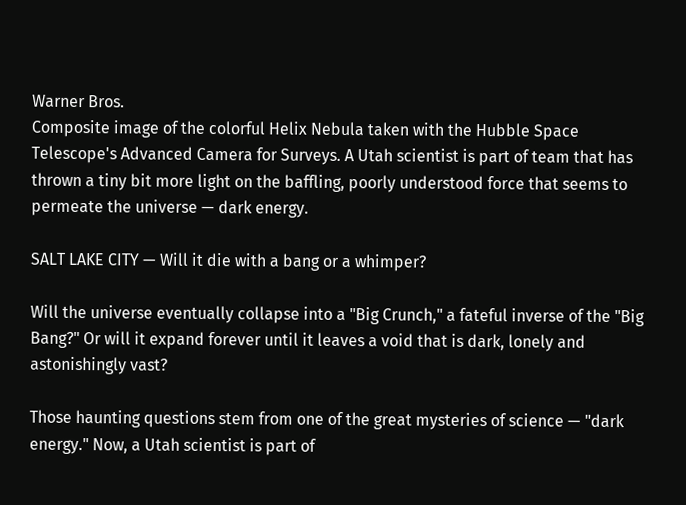Warner Bros.
Composite image of the colorful Helix Nebula taken with the Hubble Space Telescope's Advanced Camera for Surveys. A Utah scientist is part of team that has thrown a tiny bit more light on the baffling, poorly understood force that seems to permeate the universe — dark energy.

SALT LAKE CITY — Will it die with a bang or a whimper?

Will the universe eventually collapse into a "Big Crunch," a fateful inverse of the "Big Bang?" Or will it expand forever until it leaves a void that is dark, lonely and astonishingly vast?

Those haunting questions stem from one of the great mysteries of science — "dark energy." Now, a Utah scientist is part of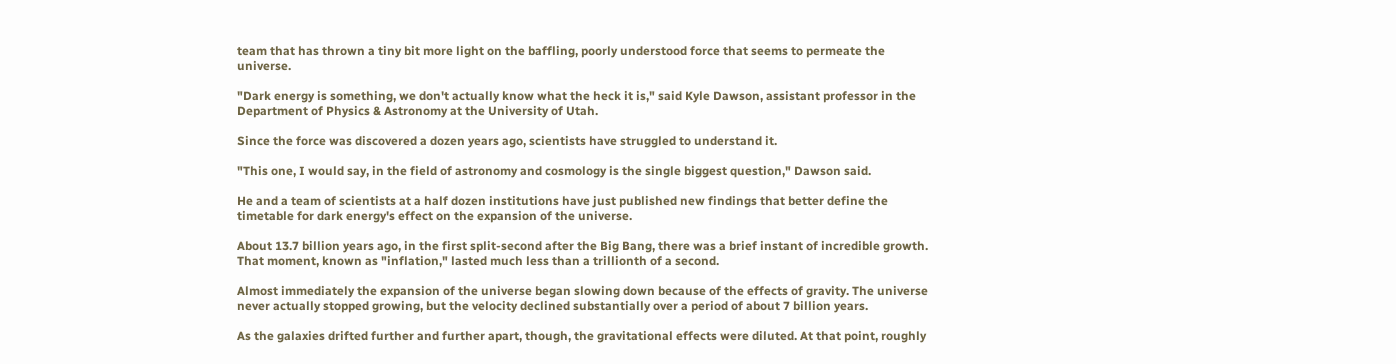team that has thrown a tiny bit more light on the baffling, poorly understood force that seems to permeate the universe.

"Dark energy is something, we don't actually know what the heck it is," said Kyle Dawson, assistant professor in the Department of Physics & Astronomy at the University of Utah.

Since the force was discovered a dozen years ago, scientists have struggled to understand it.

"This one, I would say, in the field of astronomy and cosmology is the single biggest question," Dawson said.

He and a team of scientists at a half dozen institutions have just published new findings that better define the timetable for dark energy's effect on the expansion of the universe.

About 13.7 billion years ago, in the first split-second after the Big Bang, there was a brief instant of incredible growth. That moment, known as "inflation," lasted much less than a trillionth of a second.

Almost immediately the expansion of the universe began slowing down because of the effects of gravity. The universe never actually stopped growing, but the velocity declined substantially over a period of about 7 billion years.

As the galaxies drifted further and further apart, though, the gravitational effects were diluted. At that point, roughly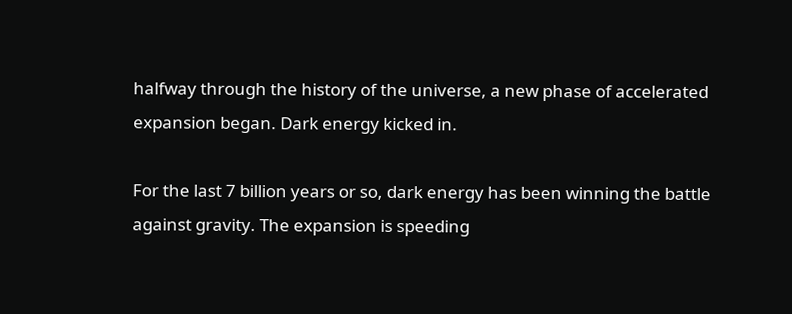halfway through the history of the universe, a new phase of accelerated expansion began. Dark energy kicked in.

For the last 7 billion years or so, dark energy has been winning the battle against gravity. The expansion is speeding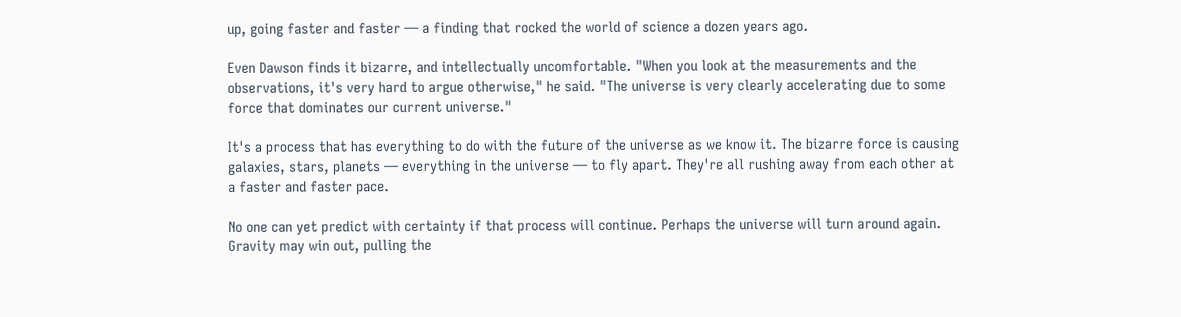up, going faster and faster — a finding that rocked the world of science a dozen years ago.

Even Dawson finds it bizarre, and intellectually uncomfortable. "When you look at the measurements and the observations, it's very hard to argue otherwise," he said. "The universe is very clearly accelerating due to some force that dominates our current universe."

It's a process that has everything to do with the future of the universe as we know it. The bizarre force is causing galaxies, stars, planets — everything in the universe — to fly apart. They're all rushing away from each other at a faster and faster pace.

No one can yet predict with certainty if that process will continue. Perhaps the universe will turn around again. Gravity may win out, pulling the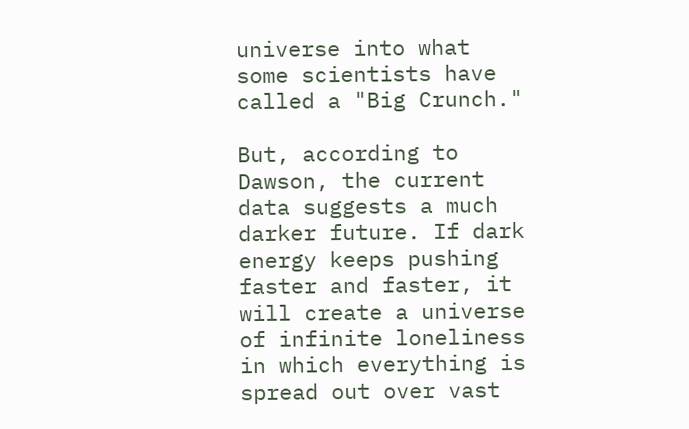universe into what some scientists have called a "Big Crunch."

But, according to Dawson, the current data suggests a much darker future. If dark energy keeps pushing faster and faster, it will create a universe of infinite loneliness in which everything is spread out over vast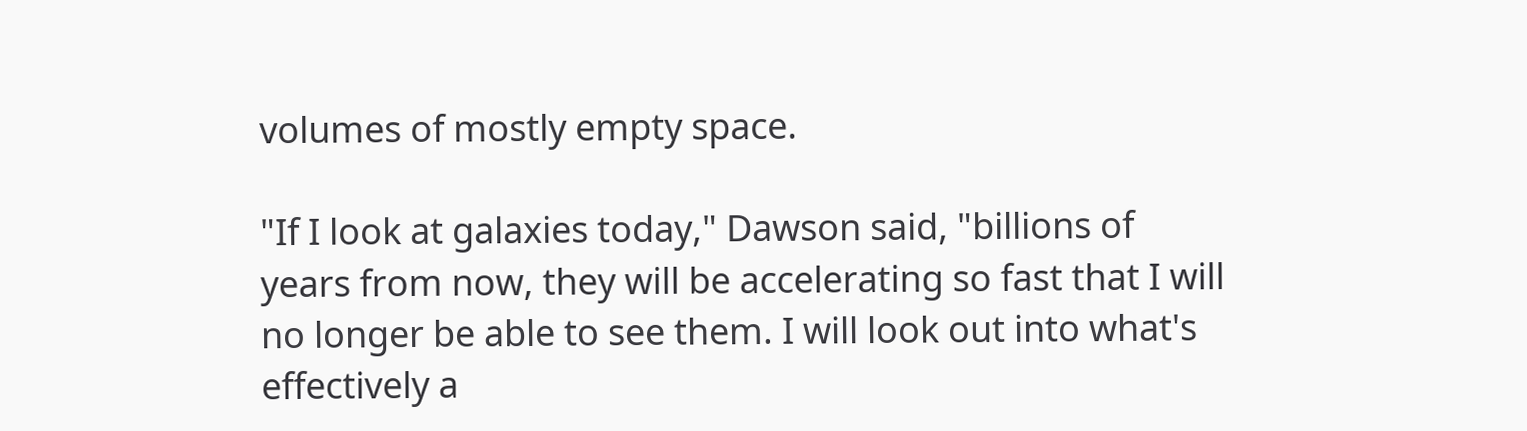volumes of mostly empty space.

"If I look at galaxies today," Dawson said, "billions of years from now, they will be accelerating so fast that I will no longer be able to see them. I will look out into what's effectively a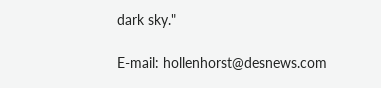dark sky."

E-mail: hollenhorst@desnews.com